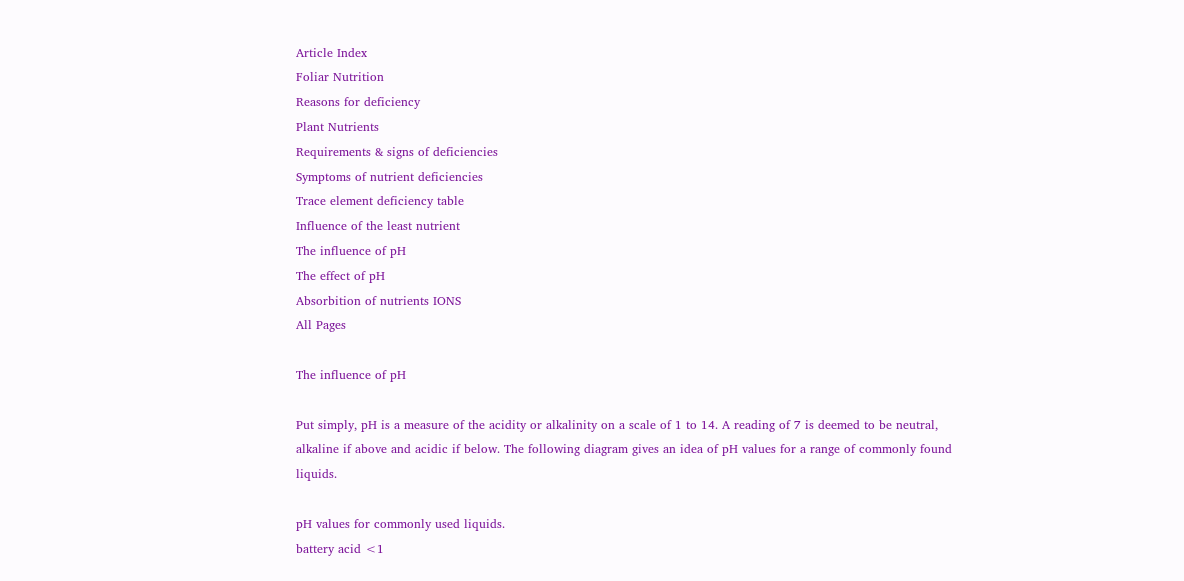Article Index
Foliar Nutrition
Reasons for deficiency
Plant Nutrients
Requirements & signs of deficiencies
Symptoms of nutrient deficiencies
Trace element deficiency table
Influence of the least nutrient
The influence of pH
The effect of pH
Absorbition of nutrients IONS
All Pages

The influence of pH

Put simply, pH is a measure of the acidity or alkalinity on a scale of 1 to 14. A reading of 7 is deemed to be neutral, alkaline if above and acidic if below. The following diagram gives an idea of pH values for a range of commonly found liquids.

pH values for commonly used liquids.
battery acid <1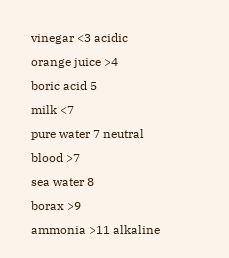vinegar <3 acidic
orange juice >4
boric acid 5
milk <7
pure water 7 neutral
blood >7
sea water 8
borax >9
ammonia >11 alkaline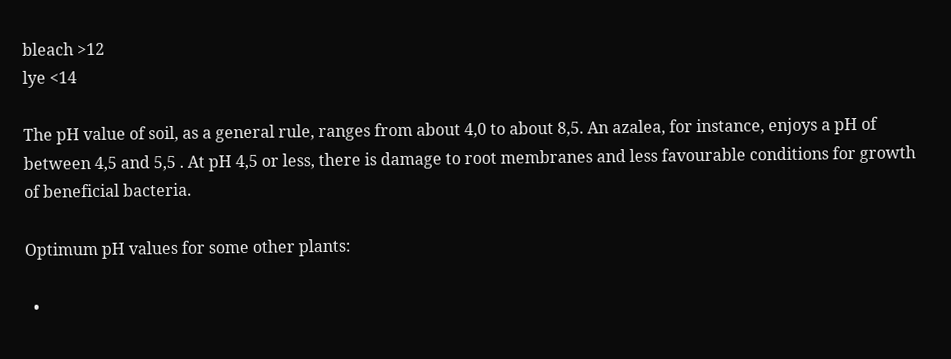bleach >12
lye <14

The pH value of soil, as a general rule, ranges from about 4,0 to about 8,5. An azalea, for instance, enjoys a pH of between 4,5 and 5,5 . At pH 4,5 or less, there is damage to root membranes and less favourable conditions for growth of beneficial bacteria.

Optimum pH values for some other plants:

  •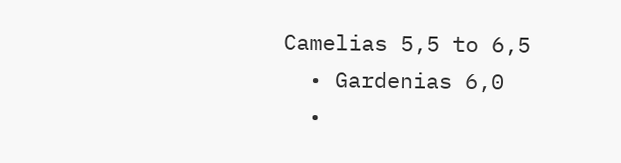Camelias 5,5 to 6,5
  • Gardenias 6,0
  •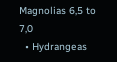Magnolias 6,5 to 7,0
  • Hydrangeas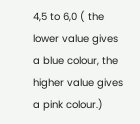4,5 to 6,0 ( the lower value gives a blue colour, the higher value gives a pink colour.)